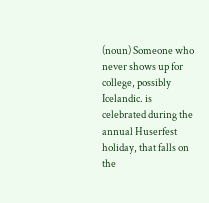(noun) Someone who never shows up for college, possibly Icelandic. is celebrated during the annual Huserfest holiday, that falls on the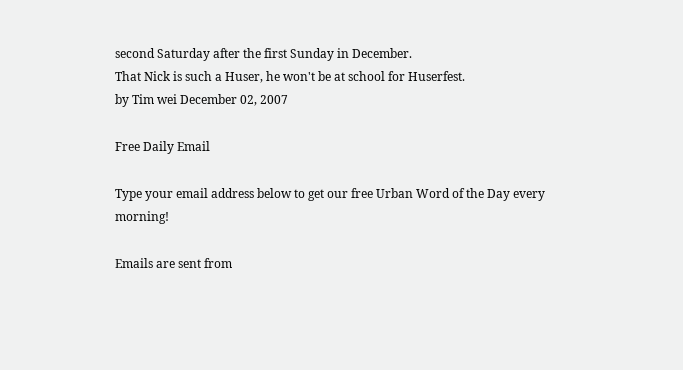second Saturday after the first Sunday in December.
That Nick is such a Huser, he won't be at school for Huserfest.
by Tim wei December 02, 2007

Free Daily Email

Type your email address below to get our free Urban Word of the Day every morning!

Emails are sent from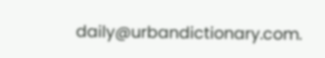daily@urbandictionary.com.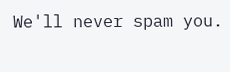We'll never spam you.